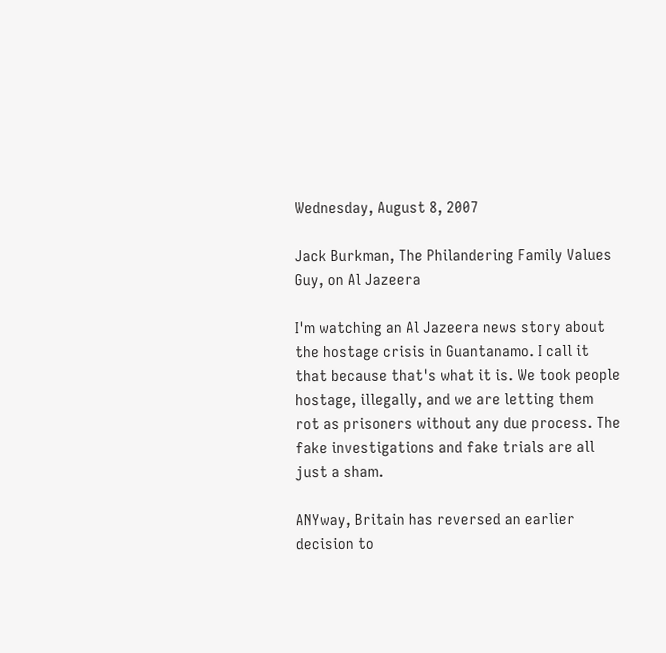Wednesday, August 8, 2007

Jack Burkman, The Philandering Family Values Guy, on Al Jazeera

I'm watching an Al Jazeera news story about the hostage crisis in Guantanamo. I call it that because that's what it is. We took people hostage, illegally, and we are letting them rot as prisoners without any due process. The fake investigations and fake trials are all just a sham.

ANYway, Britain has reversed an earlier decision to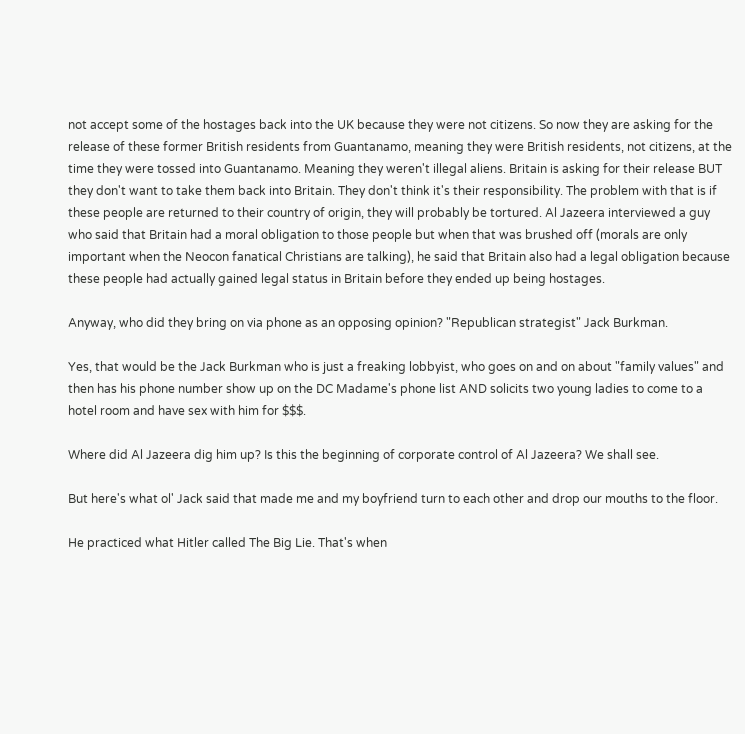not accept some of the hostages back into the UK because they were not citizens. So now they are asking for the release of these former British residents from Guantanamo, meaning they were British residents, not citizens, at the time they were tossed into Guantanamo. Meaning they weren't illegal aliens. Britain is asking for their release BUT they don't want to take them back into Britain. They don't think it's their responsibility. The problem with that is if these people are returned to their country of origin, they will probably be tortured. Al Jazeera interviewed a guy who said that Britain had a moral obligation to those people but when that was brushed off (morals are only important when the Neocon fanatical Christians are talking), he said that Britain also had a legal obligation because these people had actually gained legal status in Britain before they ended up being hostages.

Anyway, who did they bring on via phone as an opposing opinion? "Republican strategist" Jack Burkman.

Yes, that would be the Jack Burkman who is just a freaking lobbyist, who goes on and on about "family values" and then has his phone number show up on the DC Madame's phone list AND solicits two young ladies to come to a hotel room and have sex with him for $$$.

Where did Al Jazeera dig him up? Is this the beginning of corporate control of Al Jazeera? We shall see.

But here's what ol' Jack said that made me and my boyfriend turn to each other and drop our mouths to the floor.

He practiced what Hitler called The Big Lie. That's when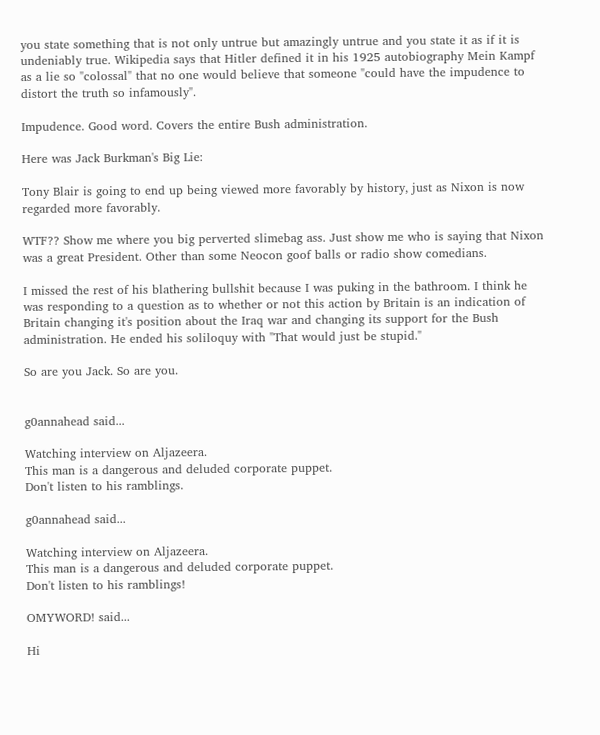you state something that is not only untrue but amazingly untrue and you state it as if it is undeniably true. Wikipedia says that Hitler defined it in his 1925 autobiography Mein Kampf as a lie so "colossal" that no one would believe that someone "could have the impudence to distort the truth so infamously".

Impudence. Good word. Covers the entire Bush administration.

Here was Jack Burkman's Big Lie:

Tony Blair is going to end up being viewed more favorably by history, just as Nixon is now regarded more favorably.

WTF?? Show me where you big perverted slimebag ass. Just show me who is saying that Nixon was a great President. Other than some Neocon goof balls or radio show comedians.

I missed the rest of his blathering bullshit because I was puking in the bathroom. I think he was responding to a question as to whether or not this action by Britain is an indication of Britain changing it's position about the Iraq war and changing its support for the Bush administration. He ended his soliloquy with "That would just be stupid."

So are you Jack. So are you.


g0annahead said...

Watching interview on Aljazeera.
This man is a dangerous and deluded corporate puppet.
Don't listen to his ramblings.

g0annahead said...

Watching interview on Aljazeera.
This man is a dangerous and deluded corporate puppet.
Don't listen to his ramblings!

OMYWORD! said...

Hi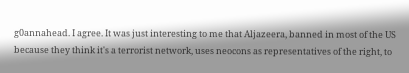g0annahead. I agree. It was just interesting to me that Aljazeera, banned in most of the US because they think it's a terrorist network, uses neocons as representatives of the right, to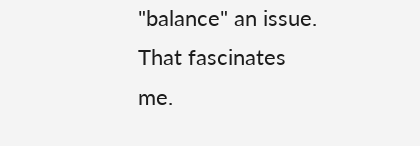"balance" an issue. That fascinates me.